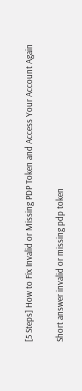[5 Steps] How to Fix Invalid or Missing PDP Token and Access Your Account Again

Short answer invalid or missing pdp token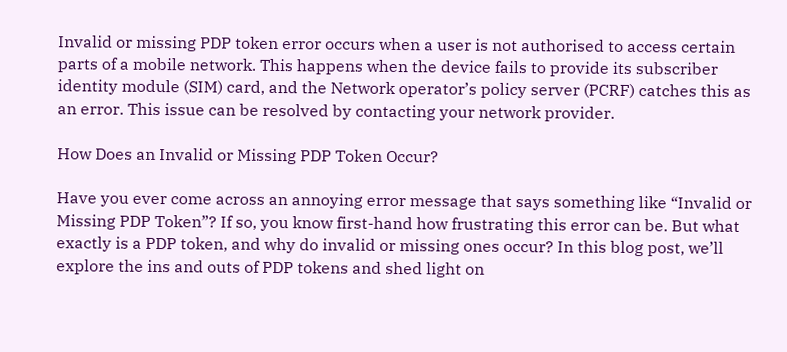Invalid or missing PDP token error occurs when a user is not authorised to access certain parts of a mobile network. This happens when the device fails to provide its subscriber identity module (SIM) card, and the Network operator’s policy server (PCRF) catches this as an error. This issue can be resolved by contacting your network provider.

How Does an Invalid or Missing PDP Token Occur?

Have you ever come across an annoying error message that says something like “Invalid or Missing PDP Token”? If so, you know first-hand how frustrating this error can be. But what exactly is a PDP token, and why do invalid or missing ones occur? In this blog post, we’ll explore the ins and outs of PDP tokens and shed light on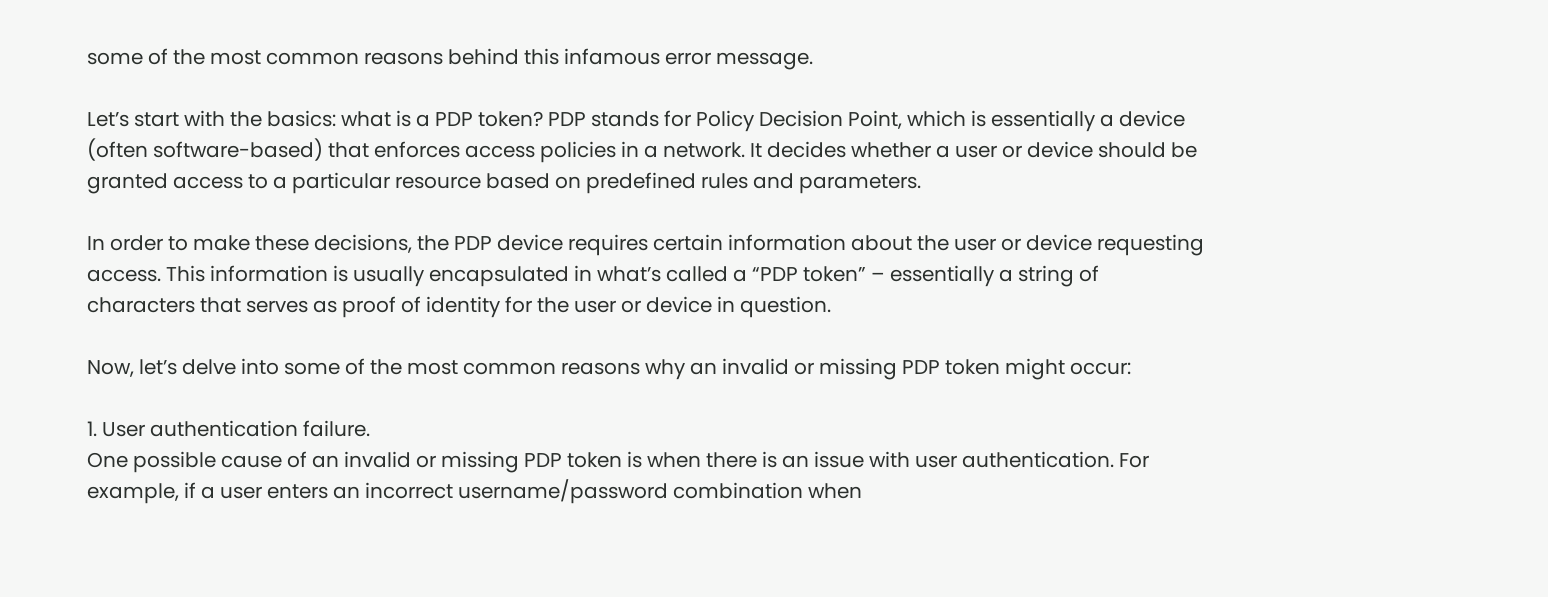some of the most common reasons behind this infamous error message.

Let’s start with the basics: what is a PDP token? PDP stands for Policy Decision Point, which is essentially a device (often software-based) that enforces access policies in a network. It decides whether a user or device should be granted access to a particular resource based on predefined rules and parameters.

In order to make these decisions, the PDP device requires certain information about the user or device requesting access. This information is usually encapsulated in what’s called a “PDP token” – essentially a string of characters that serves as proof of identity for the user or device in question.

Now, let’s delve into some of the most common reasons why an invalid or missing PDP token might occur:

1. User authentication failure.
One possible cause of an invalid or missing PDP token is when there is an issue with user authentication. For example, if a user enters an incorrect username/password combination when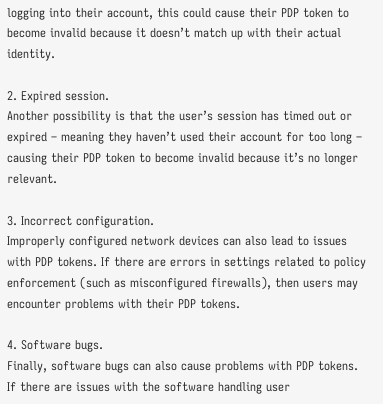logging into their account, this could cause their PDP token to become invalid because it doesn’t match up with their actual identity.

2. Expired session.
Another possibility is that the user’s session has timed out or expired – meaning they haven’t used their account for too long – causing their PDP token to become invalid because it’s no longer relevant.

3. Incorrect configuration.
Improperly configured network devices can also lead to issues with PDP tokens. If there are errors in settings related to policy enforcement (such as misconfigured firewalls), then users may encounter problems with their PDP tokens.

4. Software bugs.
Finally, software bugs can also cause problems with PDP tokens. If there are issues with the software handling user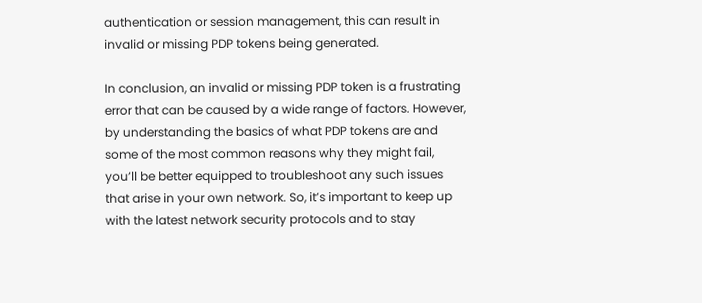authentication or session management, this can result in invalid or missing PDP tokens being generated.

In conclusion, an invalid or missing PDP token is a frustrating error that can be caused by a wide range of factors. However, by understanding the basics of what PDP tokens are and some of the most common reasons why they might fail, you’ll be better equipped to troubleshoot any such issues that arise in your own network. So, it’s important to keep up with the latest network security protocols and to stay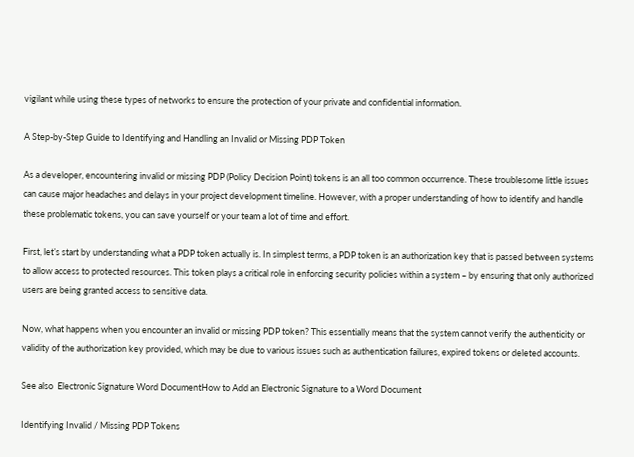vigilant while using these types of networks to ensure the protection of your private and confidential information.

A Step-by-Step Guide to Identifying and Handling an Invalid or Missing PDP Token

As a developer, encountering invalid or missing PDP (Policy Decision Point) tokens is an all too common occurrence. These troublesome little issues can cause major headaches and delays in your project development timeline. However, with a proper understanding of how to identify and handle these problematic tokens, you can save yourself or your team a lot of time and effort.

First, let’s start by understanding what a PDP token actually is. In simplest terms, a PDP token is an authorization key that is passed between systems to allow access to protected resources. This token plays a critical role in enforcing security policies within a system – by ensuring that only authorized users are being granted access to sensitive data.

Now, what happens when you encounter an invalid or missing PDP token? This essentially means that the system cannot verify the authenticity or validity of the authorization key provided, which may be due to various issues such as authentication failures, expired tokens or deleted accounts.

See also  Electronic Signature Word DocumentHow to Add an Electronic Signature to a Word Document

Identifying Invalid / Missing PDP Tokens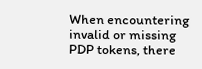When encountering invalid or missing PDP tokens, there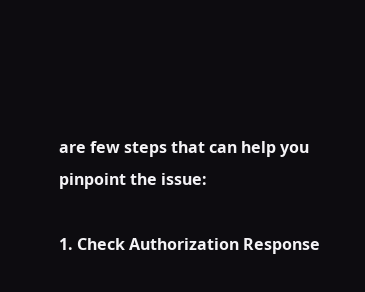are few steps that can help you pinpoint the issue:

1. Check Authorization Response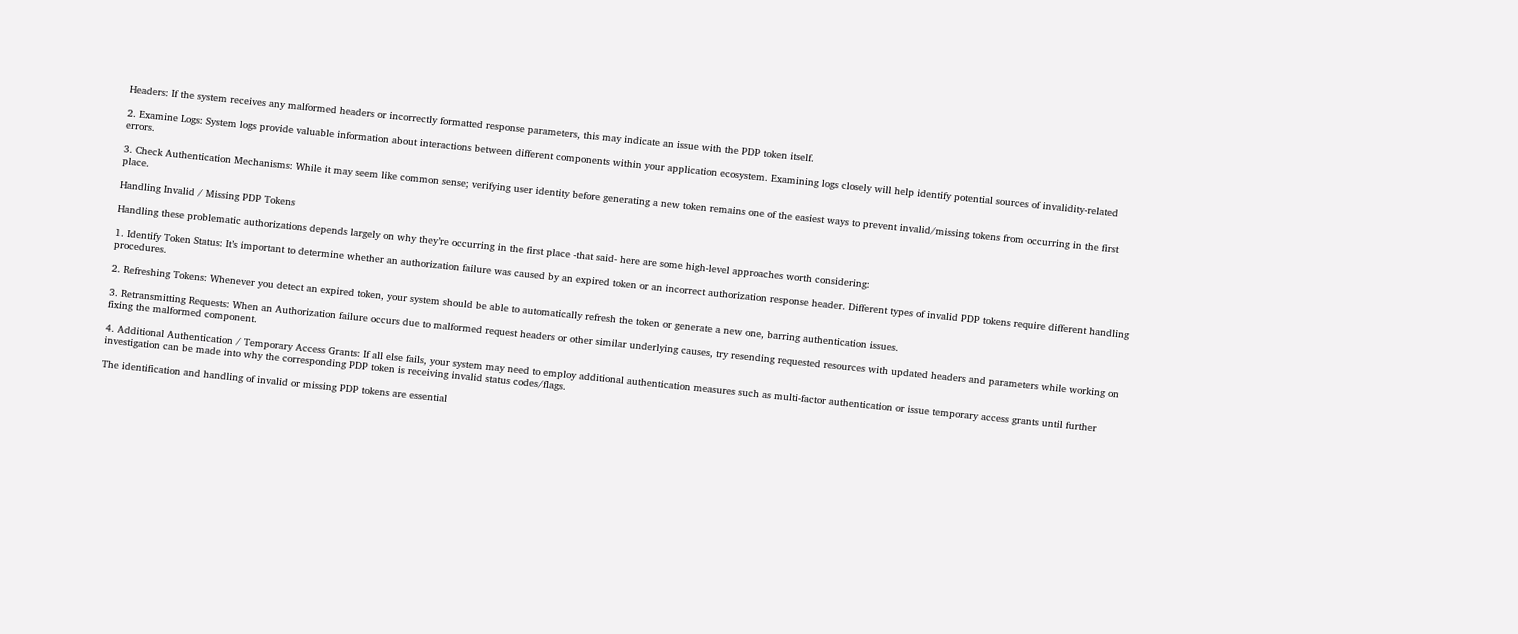Headers: If the system receives any malformed headers or incorrectly formatted response parameters, this may indicate an issue with the PDP token itself.

2. Examine Logs: System logs provide valuable information about interactions between different components within your application ecosystem. Examining logs closely will help identify potential sources of invalidity-related errors.

3. Check Authentication Mechanisms: While it may seem like common sense; verifying user identity before generating a new token remains one of the easiest ways to prevent invalid/missing tokens from occurring in the first place.

Handling Invalid / Missing PDP Tokens

Handling these problematic authorizations depends largely on why they’re occurring in the first place -that said- here are some high-level approaches worth considering:

1. Identify Token Status: It’s important to determine whether an authorization failure was caused by an expired token or an incorrect authorization response header. Different types of invalid PDP tokens require different handling procedures.

2. Refreshing Tokens: Whenever you detect an expired token, your system should be able to automatically refresh the token or generate a new one, barring authentication issues.

3. Retransmitting Requests: When an Authorization failure occurs due to malformed request headers or other similar underlying causes, try resending requested resources with updated headers and parameters while working on fixing the malformed component.

4. Additional Authentication / Temporary Access Grants: If all else fails, your system may need to employ additional authentication measures such as multi-factor authentication or issue temporary access grants until further investigation can be made into why the corresponding PDP token is receiving invalid status codes/flags.

The identification and handling of invalid or missing PDP tokens are essential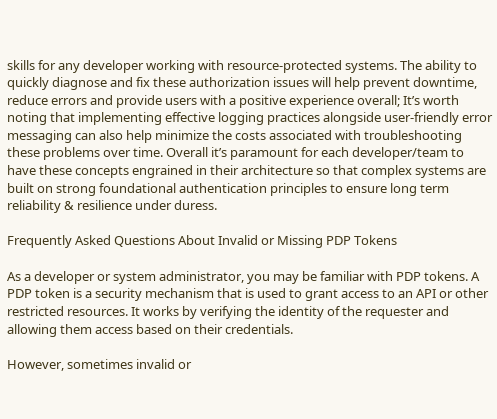skills for any developer working with resource-protected systems. The ability to quickly diagnose and fix these authorization issues will help prevent downtime, reduce errors and provide users with a positive experience overall; It’s worth noting that implementing effective logging practices alongside user-friendly error messaging can also help minimize the costs associated with troubleshooting these problems over time. Overall it’s paramount for each developer/team to have these concepts engrained in their architecture so that complex systems are built on strong foundational authentication principles to ensure long term reliability & resilience under duress.

Frequently Asked Questions About Invalid or Missing PDP Tokens

As a developer or system administrator, you may be familiar with PDP tokens. A PDP token is a security mechanism that is used to grant access to an API or other restricted resources. It works by verifying the identity of the requester and allowing them access based on their credentials.

However, sometimes invalid or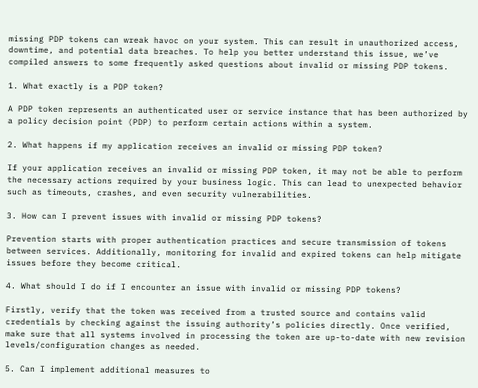missing PDP tokens can wreak havoc on your system. This can result in unauthorized access, downtime, and potential data breaches. To help you better understand this issue, we’ve compiled answers to some frequently asked questions about invalid or missing PDP tokens.

1. What exactly is a PDP token?

A PDP token represents an authenticated user or service instance that has been authorized by a policy decision point (PDP) to perform certain actions within a system.

2. What happens if my application receives an invalid or missing PDP token?

If your application receives an invalid or missing PDP token, it may not be able to perform the necessary actions required by your business logic. This can lead to unexpected behavior such as timeouts, crashes, and even security vulnerabilities.

3. How can I prevent issues with invalid or missing PDP tokens?

Prevention starts with proper authentication practices and secure transmission of tokens between services. Additionally, monitoring for invalid and expired tokens can help mitigate issues before they become critical.

4. What should I do if I encounter an issue with invalid or missing PDP tokens?

Firstly, verify that the token was received from a trusted source and contains valid credentials by checking against the issuing authority’s policies directly. Once verified, make sure that all systems involved in processing the token are up-to-date with new revision levels/configuration changes as needed.

5. Can I implement additional measures to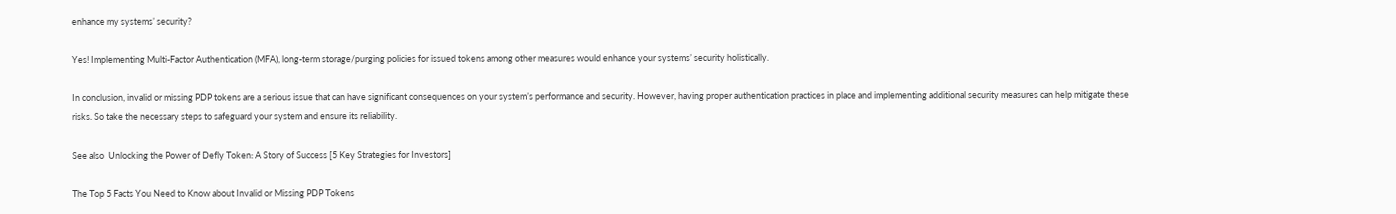enhance my systems’ security?

Yes! Implementing Multi-Factor Authentication (MFA), long-term storage/purging policies for issued tokens among other measures would enhance your systems’ security holistically.

In conclusion, invalid or missing PDP tokens are a serious issue that can have significant consequences on your system’s performance and security. However, having proper authentication practices in place and implementing additional security measures can help mitigate these risks. So take the necessary steps to safeguard your system and ensure its reliability.

See also  Unlocking the Power of Defly Token: A Story of Success [5 Key Strategies for Investors]

The Top 5 Facts You Need to Know about Invalid or Missing PDP Tokens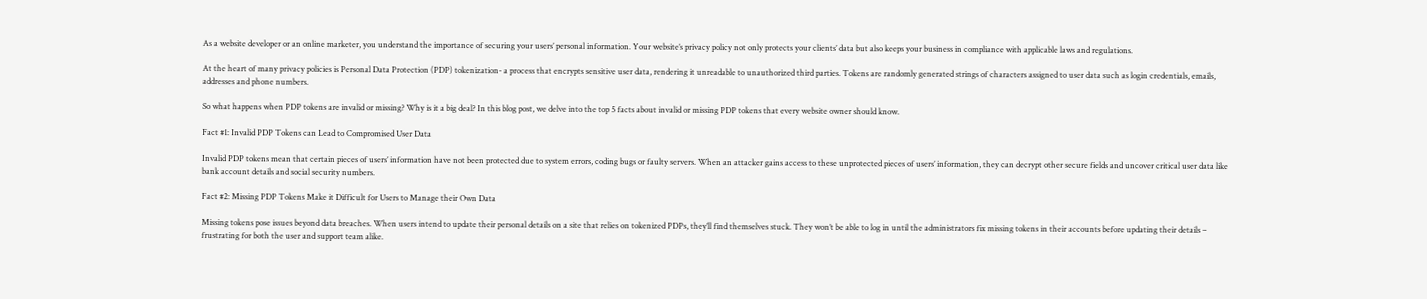As a website developer or an online marketer, you understand the importance of securing your users’ personal information. Your website’s privacy policy not only protects your clients’ data but also keeps your business in compliance with applicable laws and regulations.

At the heart of many privacy policies is Personal Data Protection (PDP) tokenization- a process that encrypts sensitive user data, rendering it unreadable to unauthorized third parties. Tokens are randomly generated strings of characters assigned to user data such as login credentials, emails, addresses and phone numbers.

So what happens when PDP tokens are invalid or missing? Why is it a big deal? In this blog post, we delve into the top 5 facts about invalid or missing PDP tokens that every website owner should know.

Fact #1: Invalid PDP Tokens can Lead to Compromised User Data

Invalid PDP tokens mean that certain pieces of users’ information have not been protected due to system errors, coding bugs or faulty servers. When an attacker gains access to these unprotected pieces of users’ information, they can decrypt other secure fields and uncover critical user data like bank account details and social security numbers.

Fact #2: Missing PDP Tokens Make it Difficult for Users to Manage their Own Data

Missing tokens pose issues beyond data breaches. When users intend to update their personal details on a site that relies on tokenized PDPs, they’ll find themselves stuck. They won’t be able to log in until the administrators fix missing tokens in their accounts before updating their details – frustrating for both the user and support team alike.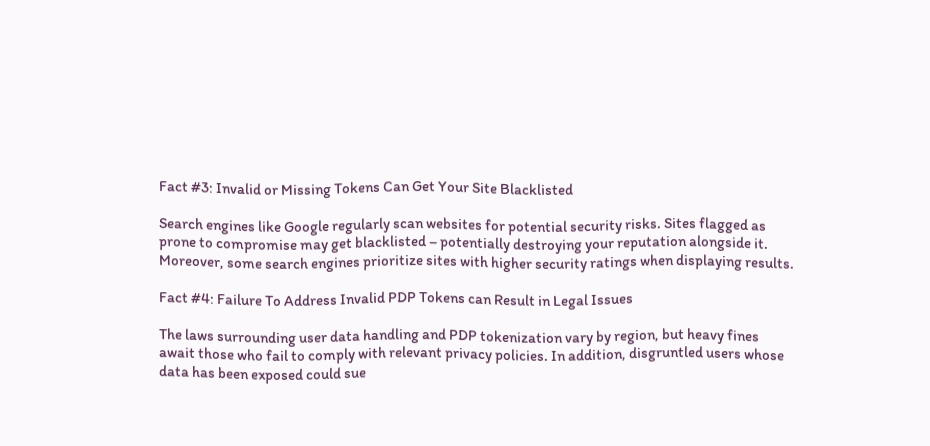Fact #3: Invalid or Missing Tokens Can Get Your Site Blacklisted

Search engines like Google regularly scan websites for potential security risks. Sites flagged as prone to compromise may get blacklisted – potentially destroying your reputation alongside it. Moreover, some search engines prioritize sites with higher security ratings when displaying results.

Fact #4: Failure To Address Invalid PDP Tokens can Result in Legal Issues

The laws surrounding user data handling and PDP tokenization vary by region, but heavy fines await those who fail to comply with relevant privacy policies. In addition, disgruntled users whose data has been exposed could sue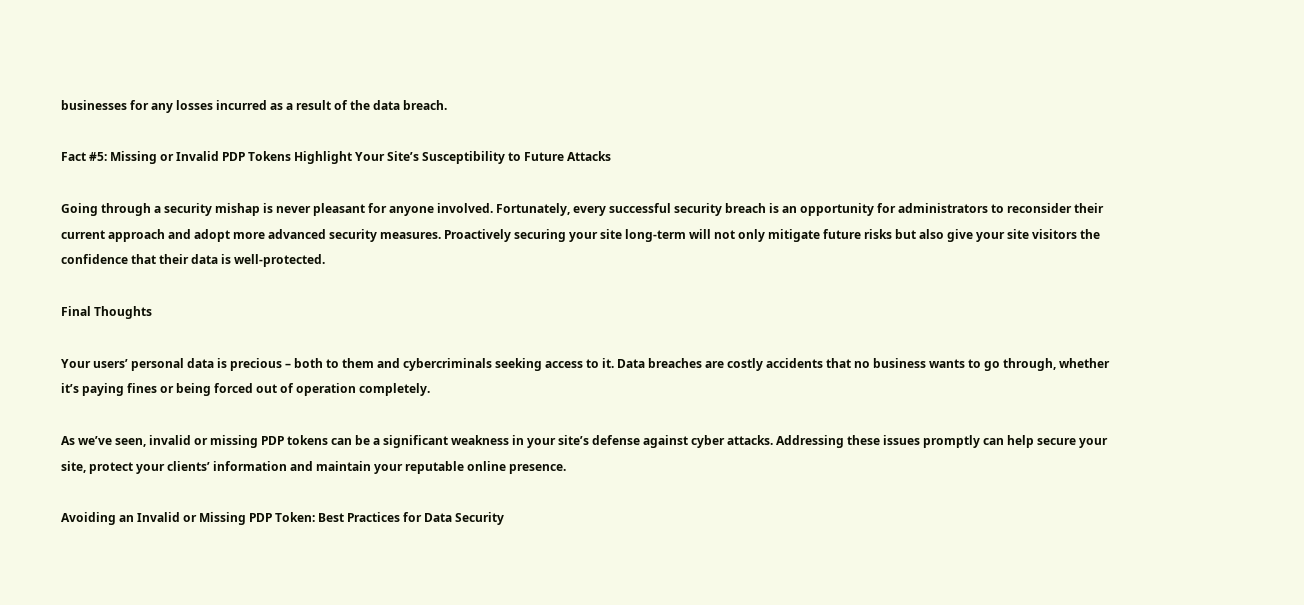businesses for any losses incurred as a result of the data breach.

Fact #5: Missing or Invalid PDP Tokens Highlight Your Site’s Susceptibility to Future Attacks

Going through a security mishap is never pleasant for anyone involved. Fortunately, every successful security breach is an opportunity for administrators to reconsider their current approach and adopt more advanced security measures. Proactively securing your site long-term will not only mitigate future risks but also give your site visitors the confidence that their data is well-protected.

Final Thoughts

Your users’ personal data is precious – both to them and cybercriminals seeking access to it. Data breaches are costly accidents that no business wants to go through, whether it’s paying fines or being forced out of operation completely.

As we’ve seen, invalid or missing PDP tokens can be a significant weakness in your site’s defense against cyber attacks. Addressing these issues promptly can help secure your site, protect your clients’ information and maintain your reputable online presence.

Avoiding an Invalid or Missing PDP Token: Best Practices for Data Security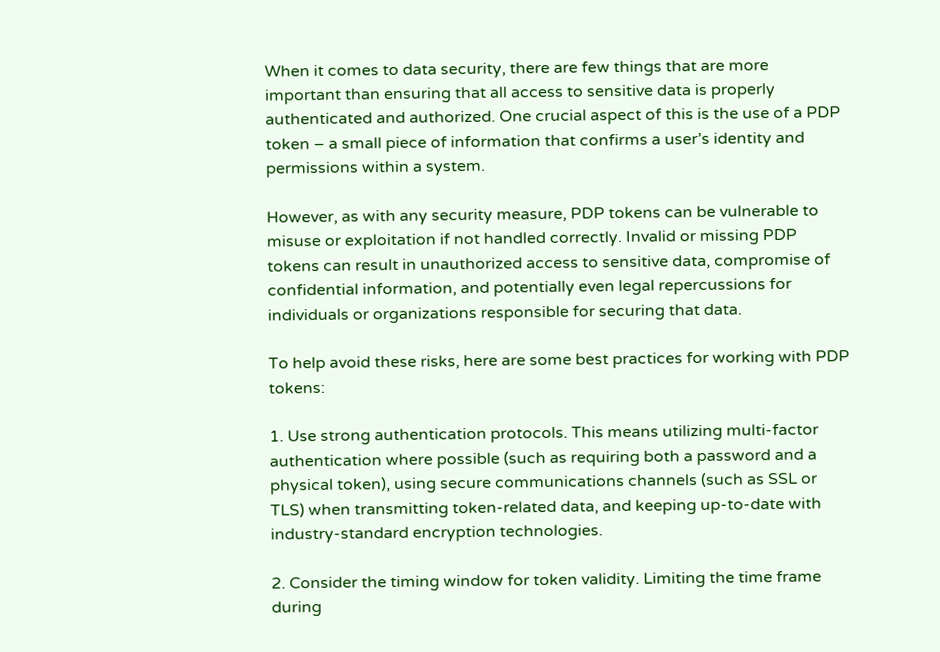When it comes to data security, there are few things that are more important than ensuring that all access to sensitive data is properly authenticated and authorized. One crucial aspect of this is the use of a PDP token – a small piece of information that confirms a user’s identity and permissions within a system.

However, as with any security measure, PDP tokens can be vulnerable to misuse or exploitation if not handled correctly. Invalid or missing PDP tokens can result in unauthorized access to sensitive data, compromise of confidential information, and potentially even legal repercussions for individuals or organizations responsible for securing that data.

To help avoid these risks, here are some best practices for working with PDP tokens:

1. Use strong authentication protocols. This means utilizing multi-factor authentication where possible (such as requiring both a password and a physical token), using secure communications channels (such as SSL or TLS) when transmitting token-related data, and keeping up-to-date with industry-standard encryption technologies.

2. Consider the timing window for token validity. Limiting the time frame during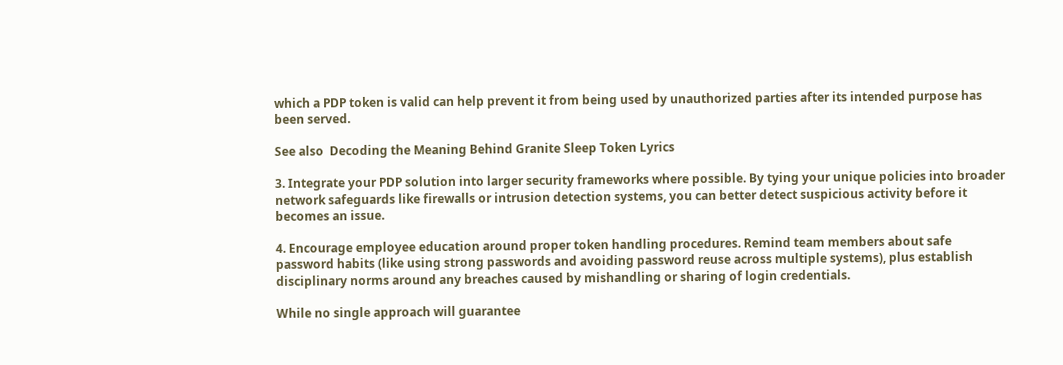which a PDP token is valid can help prevent it from being used by unauthorized parties after its intended purpose has been served.

See also  Decoding the Meaning Behind Granite Sleep Token Lyrics

3. Integrate your PDP solution into larger security frameworks where possible. By tying your unique policies into broader network safeguards like firewalls or intrusion detection systems, you can better detect suspicious activity before it becomes an issue.

4. Encourage employee education around proper token handling procedures. Remind team members about safe password habits (like using strong passwords and avoiding password reuse across multiple systems), plus establish disciplinary norms around any breaches caused by mishandling or sharing of login credentials.

While no single approach will guarantee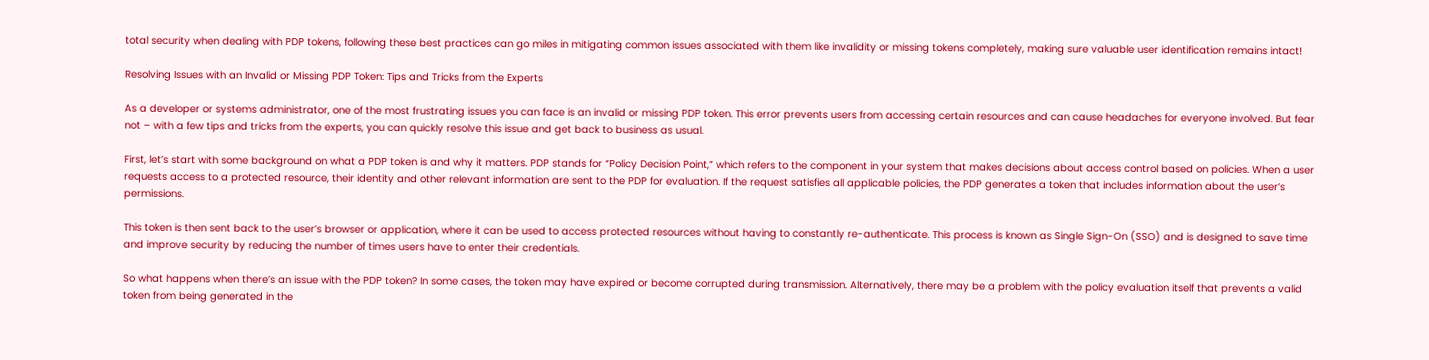total security when dealing with PDP tokens, following these best practices can go miles in mitigating common issues associated with them like invalidity or missing tokens completely, making sure valuable user identification remains intact!

Resolving Issues with an Invalid or Missing PDP Token: Tips and Tricks from the Experts

As a developer or systems administrator, one of the most frustrating issues you can face is an invalid or missing PDP token. This error prevents users from accessing certain resources and can cause headaches for everyone involved. But fear not – with a few tips and tricks from the experts, you can quickly resolve this issue and get back to business as usual.

First, let’s start with some background on what a PDP token is and why it matters. PDP stands for “Policy Decision Point,” which refers to the component in your system that makes decisions about access control based on policies. When a user requests access to a protected resource, their identity and other relevant information are sent to the PDP for evaluation. If the request satisfies all applicable policies, the PDP generates a token that includes information about the user’s permissions.

This token is then sent back to the user’s browser or application, where it can be used to access protected resources without having to constantly re-authenticate. This process is known as Single Sign-On (SSO) and is designed to save time and improve security by reducing the number of times users have to enter their credentials.

So what happens when there’s an issue with the PDP token? In some cases, the token may have expired or become corrupted during transmission. Alternatively, there may be a problem with the policy evaluation itself that prevents a valid token from being generated in the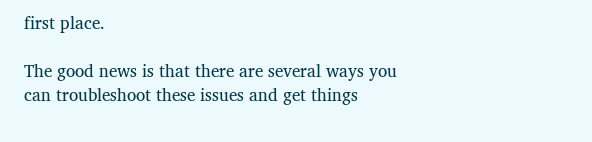first place.

The good news is that there are several ways you can troubleshoot these issues and get things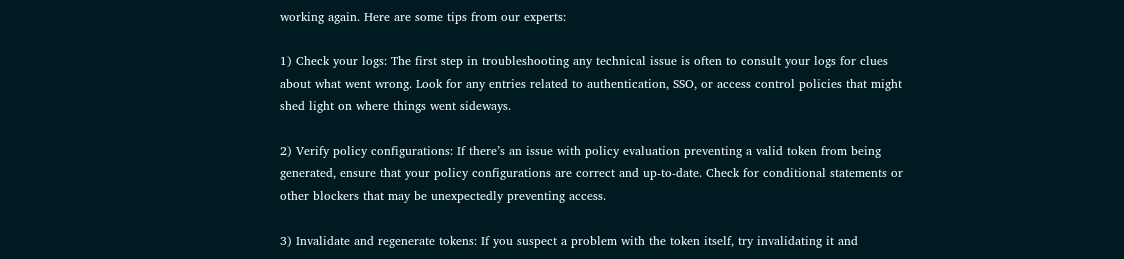working again. Here are some tips from our experts:

1) Check your logs: The first step in troubleshooting any technical issue is often to consult your logs for clues about what went wrong. Look for any entries related to authentication, SSO, or access control policies that might shed light on where things went sideways.

2) Verify policy configurations: If there’s an issue with policy evaluation preventing a valid token from being generated, ensure that your policy configurations are correct and up-to-date. Check for conditional statements or other blockers that may be unexpectedly preventing access.

3) Invalidate and regenerate tokens: If you suspect a problem with the token itself, try invalidating it and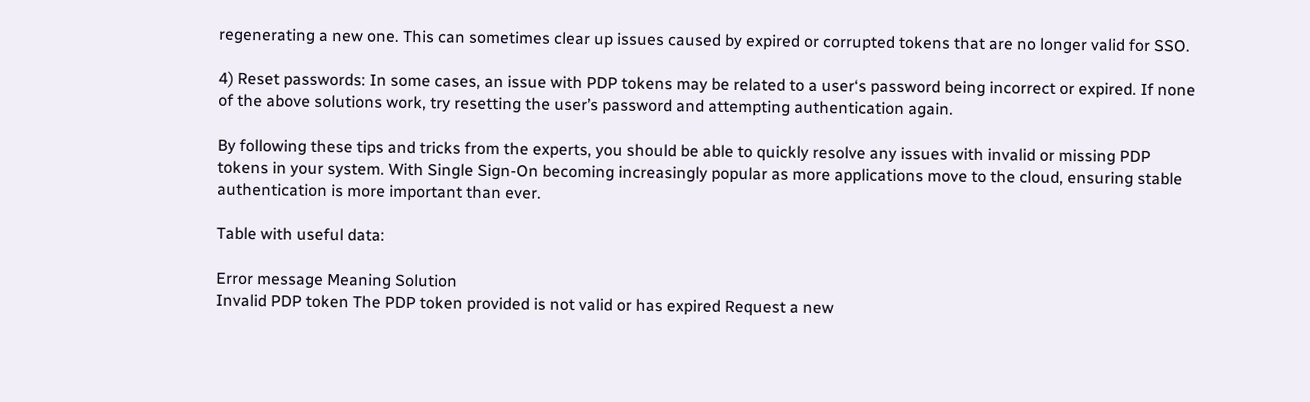regenerating a new one. This can sometimes clear up issues caused by expired or corrupted tokens that are no longer valid for SSO.

4) Reset passwords: In some cases, an issue with PDP tokens may be related to a user‘s password being incorrect or expired. If none of the above solutions work, try resetting the user’s password and attempting authentication again.

By following these tips and tricks from the experts, you should be able to quickly resolve any issues with invalid or missing PDP tokens in your system. With Single Sign-On becoming increasingly popular as more applications move to the cloud, ensuring stable authentication is more important than ever.

Table with useful data:

Error message Meaning Solution
Invalid PDP token The PDP token provided is not valid or has expired Request a new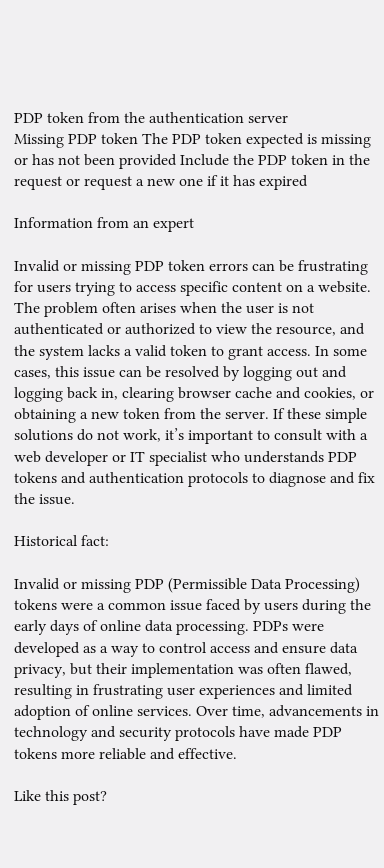PDP token from the authentication server
Missing PDP token The PDP token expected is missing or has not been provided Include the PDP token in the request or request a new one if it has expired

Information from an expert

Invalid or missing PDP token errors can be frustrating for users trying to access specific content on a website. The problem often arises when the user is not authenticated or authorized to view the resource, and the system lacks a valid token to grant access. In some cases, this issue can be resolved by logging out and logging back in, clearing browser cache and cookies, or obtaining a new token from the server. If these simple solutions do not work, it’s important to consult with a web developer or IT specialist who understands PDP tokens and authentication protocols to diagnose and fix the issue.

Historical fact:

Invalid or missing PDP (Permissible Data Processing) tokens were a common issue faced by users during the early days of online data processing. PDPs were developed as a way to control access and ensure data privacy, but their implementation was often flawed, resulting in frustrating user experiences and limited adoption of online services. Over time, advancements in technology and security protocols have made PDP tokens more reliable and effective.

Like this post?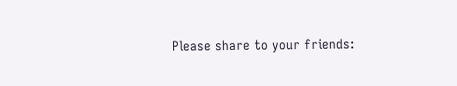Please share to your friends: